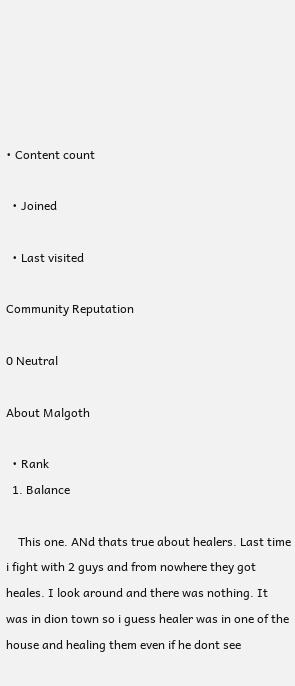• Content count

  • Joined

  • Last visited

Community Reputation

0 Neutral

About Malgoth

  • Rank
  1. Balance

    This one. ANd thats true about healers. Last time i fight with 2 guys and from nowhere they got heales. I look around and there was nothing. It was in dion town so i guess healer was in one of the house and healing them even if he dont see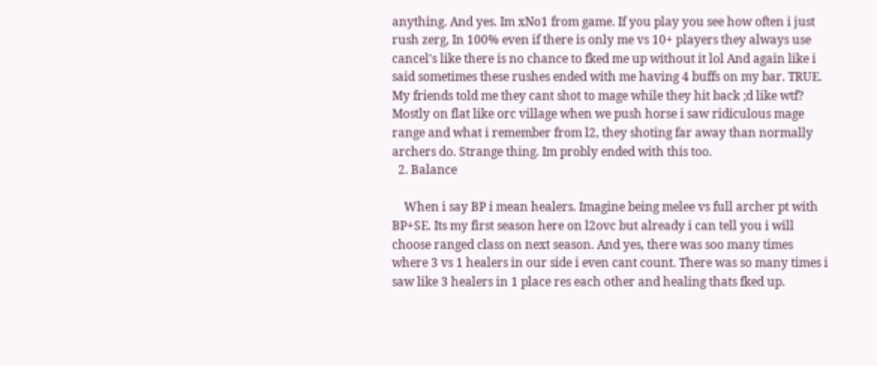anything. And yes. Im xNo1 from game. If you play you see how often i just rush zerg, In 100% even if there is only me vs 10+ players they always use cancel's like there is no chance to fked me up without it lol And again like i said sometimes these rushes ended with me having 4 buffs on my bar. TRUE. My friends told me they cant shot to mage while they hit back ;d like wtf? Mostly on flat like orc village when we push horse i saw ridiculous mage range and what i remember from l2, they shoting far away than normally archers do. Strange thing. Im probly ended with this too.
  2. Balance

    When i say BP i mean healers. Imagine being melee vs full archer pt with BP+SE. Its my first season here on l2ovc but already i can tell you i will choose ranged class on next season. And yes, there was soo many times where 3 vs 1 healers in our side i even cant count. There was so many times i saw like 3 healers in 1 place res each other and healing thats fked up.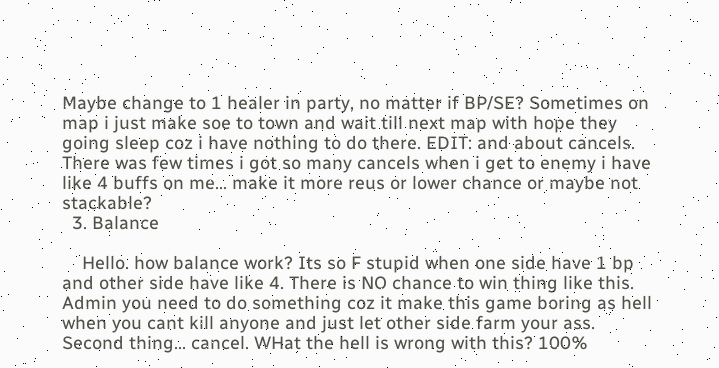Maybe change to 1 healer in party, no matter if BP/SE? Sometimes on map i just make soe to town and wait till next map with hope they going sleep coz i have nothing to do there. EDIT: and about cancels. There was few times i got so many cancels when i get to enemy i have like 4 buffs on me... make it more reus or lower chance or maybe not stackable?
  3. Balance

    Hello. how balance work? Its so F stupid when one side have 1 bp and other side have like 4. There is NO chance to win thing like this. Admin you need to do something coz it make this game boring as hell when you cant kill anyone and just let other side farm your ass. Second thing... cancel. WHat the hell is wrong with this? 100%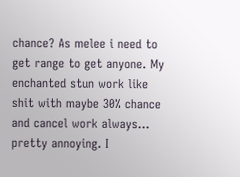chance? As melee i need to get range to get anyone. My enchanted stun work like shit with maybe 30% chance and cancel work always... pretty annoying. I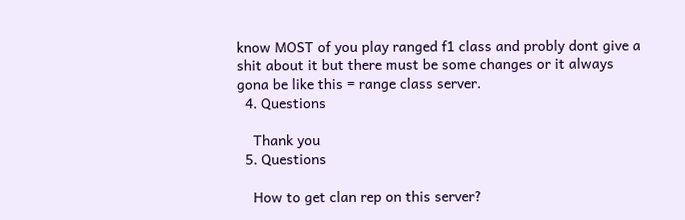know MOST of you play ranged f1 class and probly dont give a shit about it but there must be some changes or it always gona be like this = range class server.
  4. Questions

    Thank you
  5. Questions

    How to get clan rep on this server?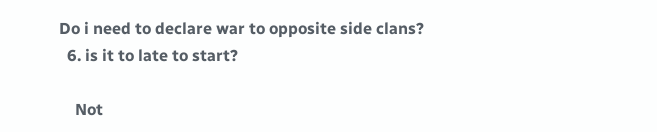Do i need to declare war to opposite side clans?
  6. is it to late to start?

    Not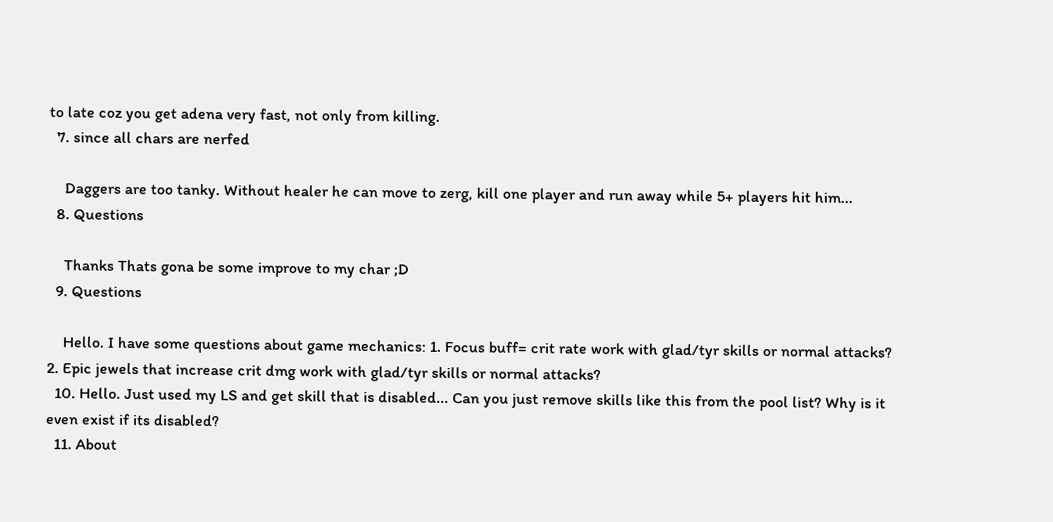to late coz you get adena very fast, not only from killing.
  7. since all chars are nerfed

    Daggers are too tanky. Without healer he can move to zerg, kill one player and run away while 5+ players hit him...
  8. Questions

    Thanks Thats gona be some improve to my char ;D
  9. Questions

    Hello. I have some questions about game mechanics: 1. Focus buff= crit rate work with glad/tyr skills or normal attacks? 2. Epic jewels that increase crit dmg work with glad/tyr skills or normal attacks?
  10. Hello. Just used my LS and get skill that is disabled... Can you just remove skills like this from the pool list? Why is it even exist if its disabled?
  11. About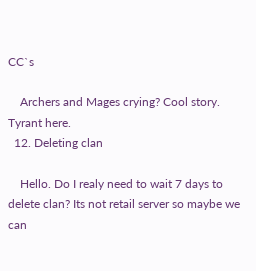CC`s

    Archers and Mages crying? Cool story. Tyrant here.
  12. Deleting clan

    Hello. Do I realy need to wait 7 days to delete clan? Its not retail server so maybe we can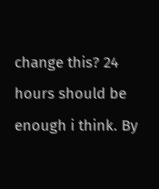change this? 24 hours should be enough i think. By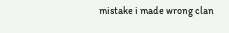mistake i made wrong clan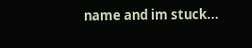name and im stuck...